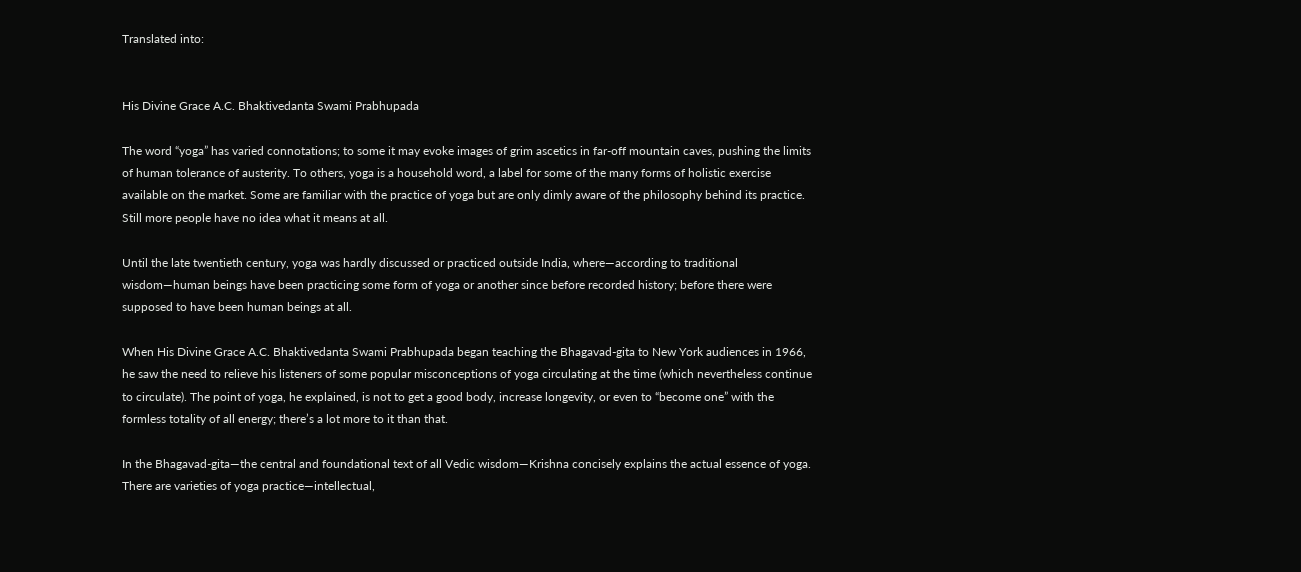Translated into:


His Divine Grace A.C. Bhaktivedanta Swami Prabhupada

The word “yoga” has varied connotations; to some it may evoke images of grim ascetics in far-off mountain caves, pushing the limits of human tolerance of austerity. To others, yoga is a household word, a label for some of the many forms of holistic exercise available on the market. Some are familiar with the practice of yoga but are only dimly aware of the philosophy behind its practice. Still more people have no idea what it means at all.

Until the late twentieth century, yoga was hardly discussed or practiced outside India, where—according to traditional wisdom—human beings have been practicing some form of yoga or another since before recorded history; before there were supposed to have been human beings at all.

When His Divine Grace A.C. Bhaktivedanta Swami Prabhupada began teaching the Bhagavad-gita to New York audiences in 1966, he saw the need to relieve his listeners of some popular misconceptions of yoga circulating at the time (which nevertheless continue to circulate). The point of yoga, he explained, is not to get a good body, increase longevity, or even to “become one” with the formless totality of all energy; there’s a lot more to it than that.

In the Bhagavad-gita—the central and foundational text of all Vedic wisdom—Krishna concisely explains the actual essence of yoga. There are varieties of yoga practice—intellectual,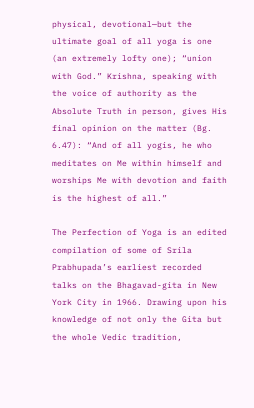physical, devotional—but the ultimate goal of all yoga is one (an extremely lofty one); “union with God.” Krishna, speaking with the voice of authority as the Absolute Truth in person, gives His final opinion on the matter (Bg. 6.47): “And of all yogis, he who meditates on Me within himself and worships Me with devotion and faith is the highest of all.”

The Perfection of Yoga is an edited compilation of some of Srila Prabhupada’s earliest recorded talks on the Bhagavad-gita in New York City in 1966. Drawing upon his knowledge of not only the Gita but the whole Vedic tradition,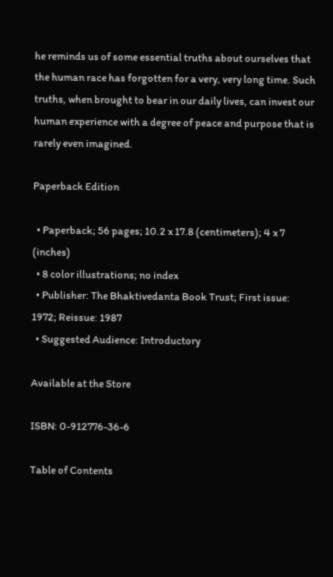he reminds us of some essential truths about ourselves that the human race has forgotten for a very, very long time. Such truths, when brought to bear in our daily lives, can invest our human experience with a degree of peace and purpose that is rarely even imagined.

Paperback Edition

  • Paperback; 56 pages; 10.2 x 17.8 (centimeters); 4 x 7 (inches)
  • 8 color illustrations; no index
  • Publisher: The Bhaktivedanta Book Trust; First issue: 1972; Reissue: 1987
  • Suggested Audience: Introductory

Available at the Store

ISBN: 0-912776-36-6

Table of Contents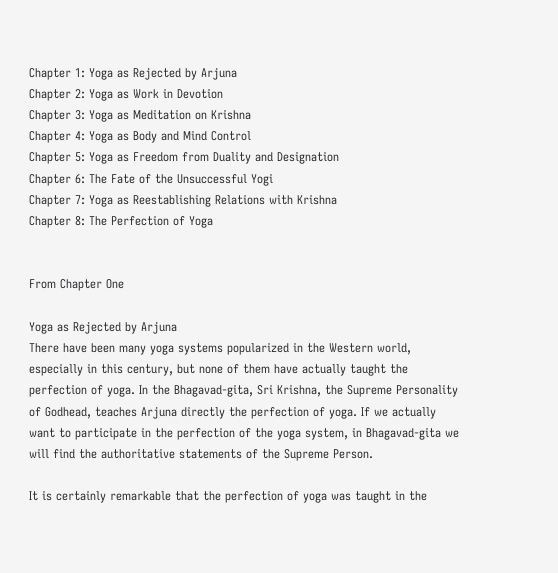Chapter 1: Yoga as Rejected by Arjuna
Chapter 2: Yoga as Work in Devotion
Chapter 3: Yoga as Meditation on Krishna
Chapter 4: Yoga as Body and Mind Control
Chapter 5: Yoga as Freedom from Duality and Designation
Chapter 6: The Fate of the Unsuccessful Yogi
Chapter 7: Yoga as Reestablishing Relations with Krishna
Chapter 8: The Perfection of Yoga


From Chapter One

Yoga as Rejected by Arjuna
There have been many yoga systems popularized in the Western world, especially in this century, but none of them have actually taught the perfection of yoga. In the Bhagavad-gita, Sri Krishna, the Supreme Personality of Godhead, teaches Arjuna directly the perfection of yoga. If we actually want to participate in the perfection of the yoga system, in Bhagavad-gita we will find the authoritative statements of the Supreme Person.

It is certainly remarkable that the perfection of yoga was taught in the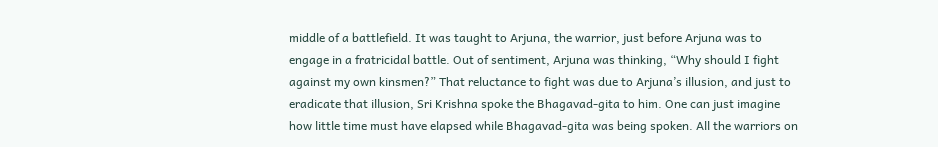middle of a battlefield. It was taught to Arjuna, the warrior, just before Arjuna was to engage in a fratricidal battle. Out of sentiment, Arjuna was thinking, “Why should I fight against my own kinsmen?” That reluctance to fight was due to Arjuna’s illusion, and just to eradicate that illusion, Sri Krishna spoke the Bhagavad-gita to him. One can just imagine how little time must have elapsed while Bhagavad-gita was being spoken. All the warriors on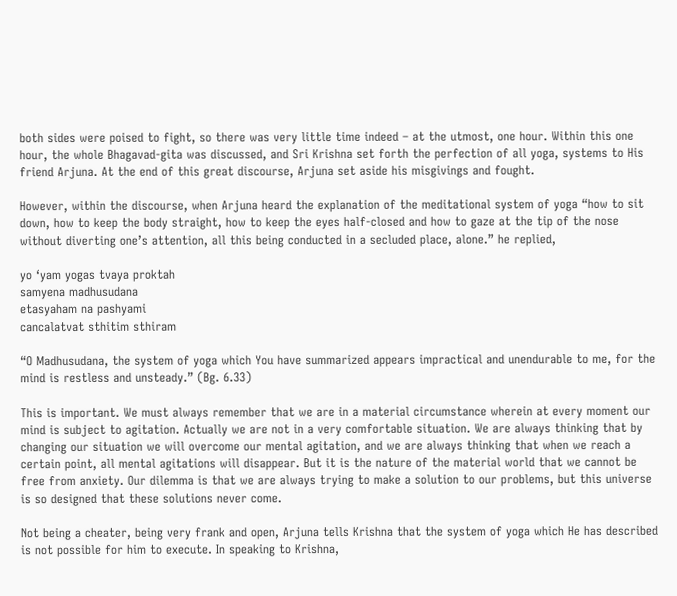both sides were poised to fight, so there was very little time indeed – at the utmost, one hour. Within this one hour, the whole Bhagavad-gita was discussed, and Sri Krishna set forth the perfection of all yoga, systems to His friend Arjuna. At the end of this great discourse, Arjuna set aside his misgivings and fought.

However, within the discourse, when Arjuna heard the explanation of the meditational system of yoga “how to sit down, how to keep the body straight, how to keep the eyes half-closed and how to gaze at the tip of the nose without diverting one’s attention, all this being conducted in a secluded place, alone.” he replied,

yo ‘yam yogas tvaya proktah
samyena madhusudana
etasyaham na pashyami
cancalatvat sthitim sthiram

“O Madhusudana, the system of yoga which You have summarized appears impractical and unendurable to me, for the mind is restless and unsteady.” (Bg. 6.33)

This is important. We must always remember that we are in a material circumstance wherein at every moment our mind is subject to agitation. Actually we are not in a very comfortable situation. We are always thinking that by changing our situation we will overcome our mental agitation, and we are always thinking that when we reach a certain point, all mental agitations will disappear. But it is the nature of the material world that we cannot be free from anxiety. Our dilemma is that we are always trying to make a solution to our problems, but this universe is so designed that these solutions never come.

Not being a cheater, being very frank and open, Arjuna tells Krishna that the system of yoga which He has described is not possible for him to execute. In speaking to Krishna,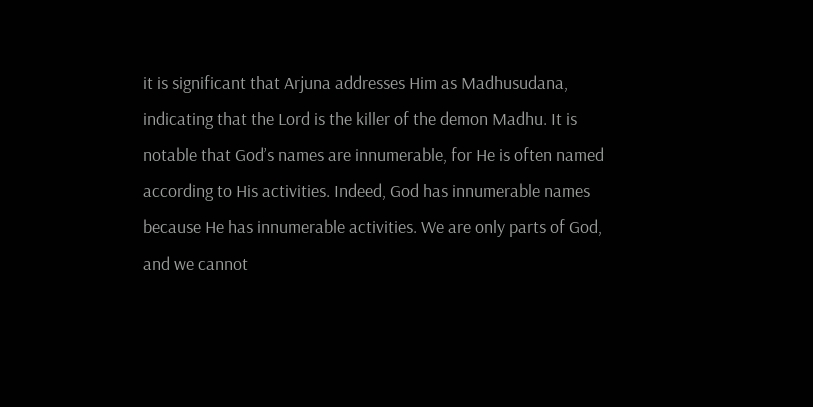it is significant that Arjuna addresses Him as Madhusudana, indicating that the Lord is the killer of the demon Madhu. It is notable that God’s names are innumerable, for He is often named according to His activities. Indeed, God has innumerable names because He has innumerable activities. We are only parts of God, and we cannot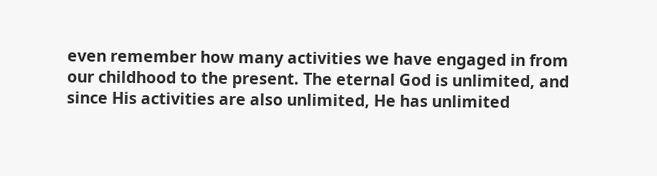even remember how many activities we have engaged in from our childhood to the present. The eternal God is unlimited, and since His activities are also unlimited, He has unlimited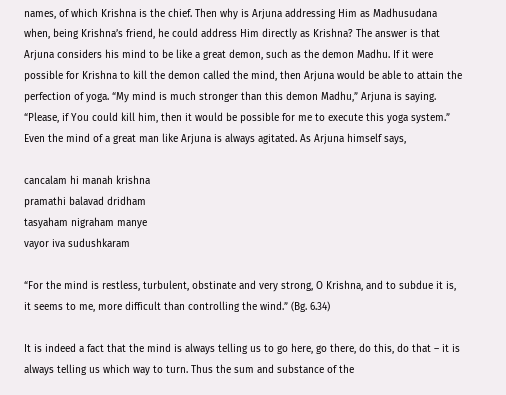names, of which Krishna is the chief. Then why is Arjuna addressing Him as Madhusudana when, being Krishna’s friend, he could address Him directly as Krishna? The answer is that Arjuna considers his mind to be like a great demon, such as the demon Madhu. If it were possible for Krishna to kill the demon called the mind, then Arjuna would be able to attain the perfection of yoga. “My mind is much stronger than this demon Madhu,” Arjuna is saying. “Please, if You could kill him, then it would be possible for me to execute this yoga system.” Even the mind of a great man like Arjuna is always agitated. As Arjuna himself says,

cancalam hi manah krishna
pramathi balavad dridham
tasyaham nigraham manye
vayor iva sudushkaram

“For the mind is restless, turbulent, obstinate and very strong, O Krishna, and to subdue it is, it seems to me, more difficult than controlling the wind.” (Bg. 6.34)

It is indeed a fact that the mind is always telling us to go here, go there, do this, do that – it is always telling us which way to turn. Thus the sum and substance of the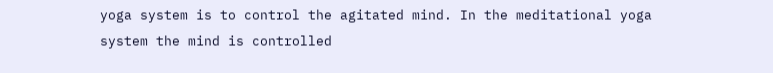yoga system is to control the agitated mind. In the meditational yoga system the mind is controlled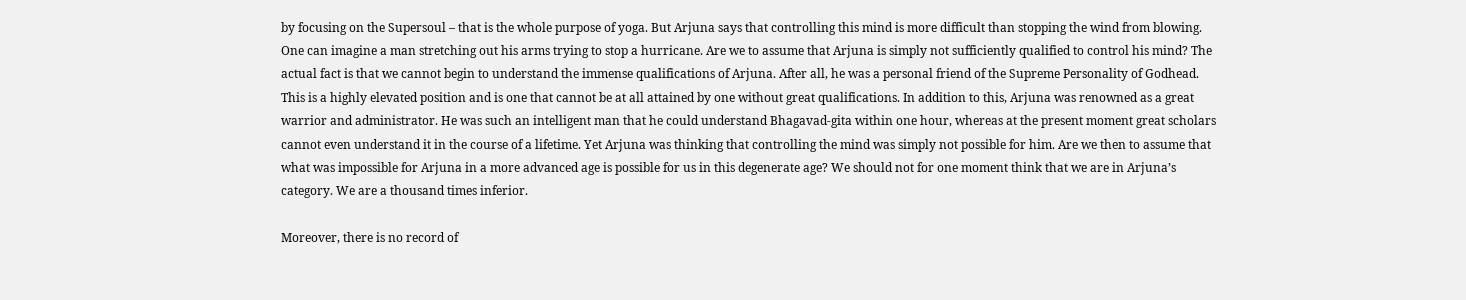by focusing on the Supersoul – that is the whole purpose of yoga. But Arjuna says that controlling this mind is more difficult than stopping the wind from blowing. One can imagine a man stretching out his arms trying to stop a hurricane. Are we to assume that Arjuna is simply not sufficiently qualified to control his mind? The actual fact is that we cannot begin to understand the immense qualifications of Arjuna. After all, he was a personal friend of the Supreme Personality of Godhead. This is a highly elevated position and is one that cannot be at all attained by one without great qualifications. In addition to this, Arjuna was renowned as a great warrior and administrator. He was such an intelligent man that he could understand Bhagavad-gita within one hour, whereas at the present moment great scholars cannot even understand it in the course of a lifetime. Yet Arjuna was thinking that controlling the mind was simply not possible for him. Are we then to assume that what was impossible for Arjuna in a more advanced age is possible for us in this degenerate age? We should not for one moment think that we are in Arjuna’s category. We are a thousand times inferior.

Moreover, there is no record of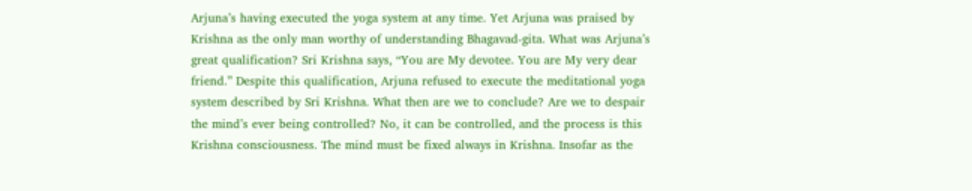Arjuna’s having executed the yoga system at any time. Yet Arjuna was praised by Krishna as the only man worthy of understanding Bhagavad-gita. What was Arjuna’s great qualification? Sri Krishna says, “You are My devotee. You are My very dear friend.” Despite this qualification, Arjuna refused to execute the meditational yoga system described by Sri Krishna. What then are we to conclude? Are we to despair the mind’s ever being controlled? No, it can be controlled, and the process is this Krishna consciousness. The mind must be fixed always in Krishna. Insofar as the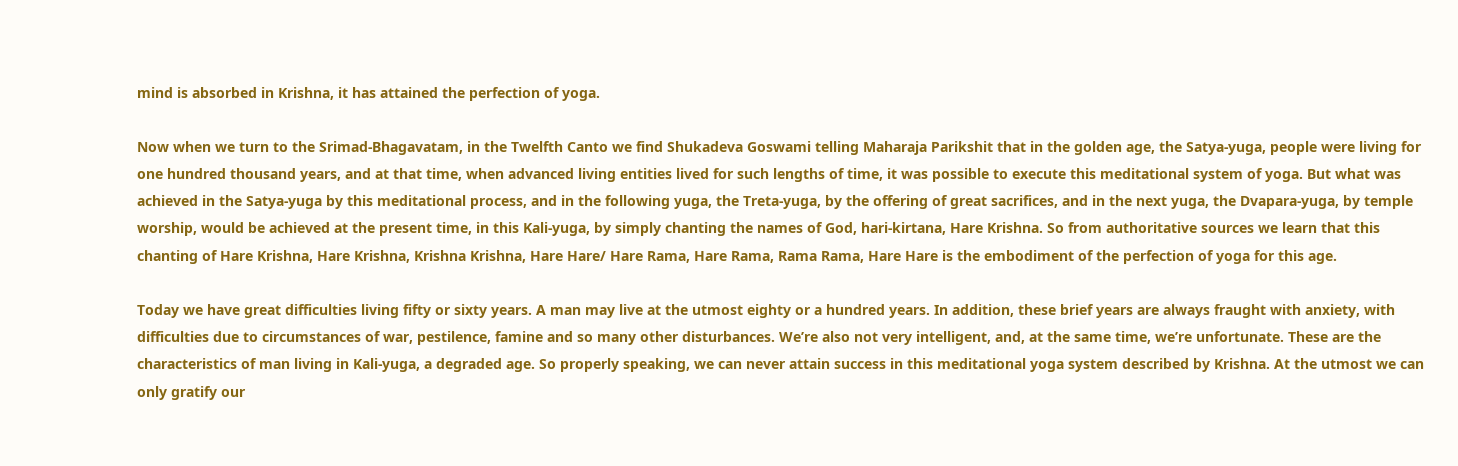mind is absorbed in Krishna, it has attained the perfection of yoga.

Now when we turn to the Srimad-Bhagavatam, in the Twelfth Canto we find Shukadeva Goswami telling Maharaja Parikshit that in the golden age, the Satya-yuga, people were living for one hundred thousand years, and at that time, when advanced living entities lived for such lengths of time, it was possible to execute this meditational system of yoga. But what was achieved in the Satya-yuga by this meditational process, and in the following yuga, the Treta-yuga, by the offering of great sacrifices, and in the next yuga, the Dvapara-yuga, by temple worship, would be achieved at the present time, in this Kali-yuga, by simply chanting the names of God, hari-kirtana, Hare Krishna. So from authoritative sources we learn that this chanting of Hare Krishna, Hare Krishna, Krishna Krishna, Hare Hare/ Hare Rama, Hare Rama, Rama Rama, Hare Hare is the embodiment of the perfection of yoga for this age.

Today we have great difficulties living fifty or sixty years. A man may live at the utmost eighty or a hundred years. In addition, these brief years are always fraught with anxiety, with difficulties due to circumstances of war, pestilence, famine and so many other disturbances. We’re also not very intelligent, and, at the same time, we’re unfortunate. These are the characteristics of man living in Kali-yuga, a degraded age. So properly speaking, we can never attain success in this meditational yoga system described by Krishna. At the utmost we can only gratify our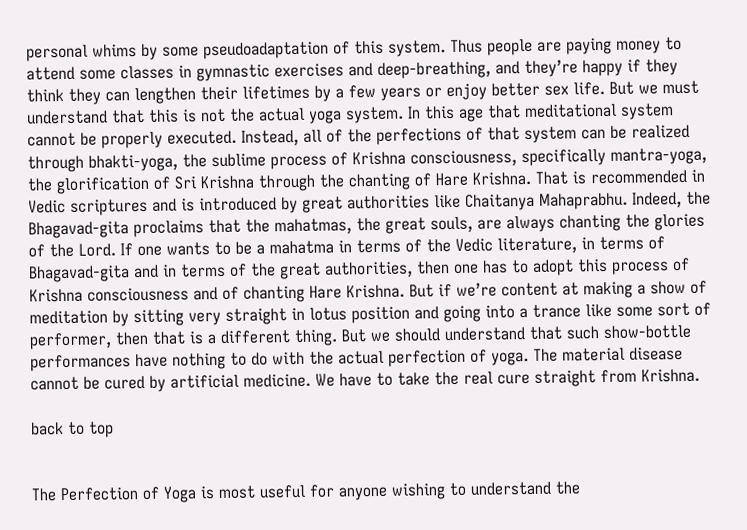personal whims by some pseudoadaptation of this system. Thus people are paying money to attend some classes in gymnastic exercises and deep-breathing, and they’re happy if they think they can lengthen their lifetimes by a few years or enjoy better sex life. But we must understand that this is not the actual yoga system. In this age that meditational system cannot be properly executed. Instead, all of the perfections of that system can be realized through bhakti-yoga, the sublime process of Krishna consciousness, specifically mantra-yoga, the glorification of Sri Krishna through the chanting of Hare Krishna. That is recommended in Vedic scriptures and is introduced by great authorities like Chaitanya Mahaprabhu. Indeed, the Bhagavad-gita proclaims that the mahatmas, the great souls, are always chanting the glories of the Lord. If one wants to be a mahatma in terms of the Vedic literature, in terms of Bhagavad-gita and in terms of the great authorities, then one has to adopt this process of Krishna consciousness and of chanting Hare Krishna. But if we’re content at making a show of meditation by sitting very straight in lotus position and going into a trance like some sort of performer, then that is a different thing. But we should understand that such show-bottle performances have nothing to do with the actual perfection of yoga. The material disease cannot be cured by artificial medicine. We have to take the real cure straight from Krishna.

back to top


The Perfection of Yoga is most useful for anyone wishing to understand the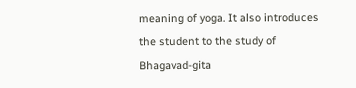meaning of yoga. It also introduces the student to the study of Bhagavad-gita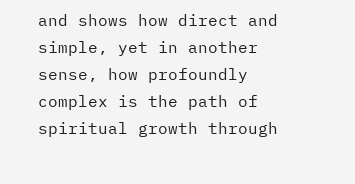and shows how direct and simple, yet in another sense, how profoundly complex is the path of spiritual growth through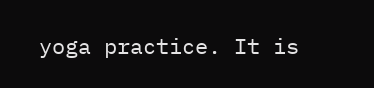yoga practice. It is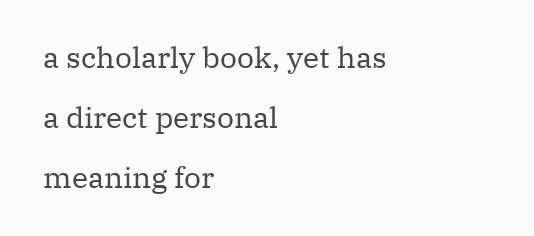a scholarly book, yet has a direct personal meaning for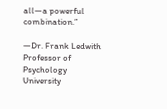all—a powerful combination.”

—Dr. Frank Ledwith
Professor of Psychology
University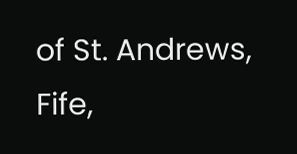of St. Andrews, Fife,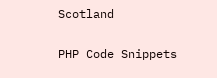Scotland

PHP Code Snippets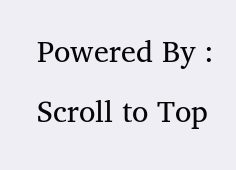Powered By :
Scroll to Top